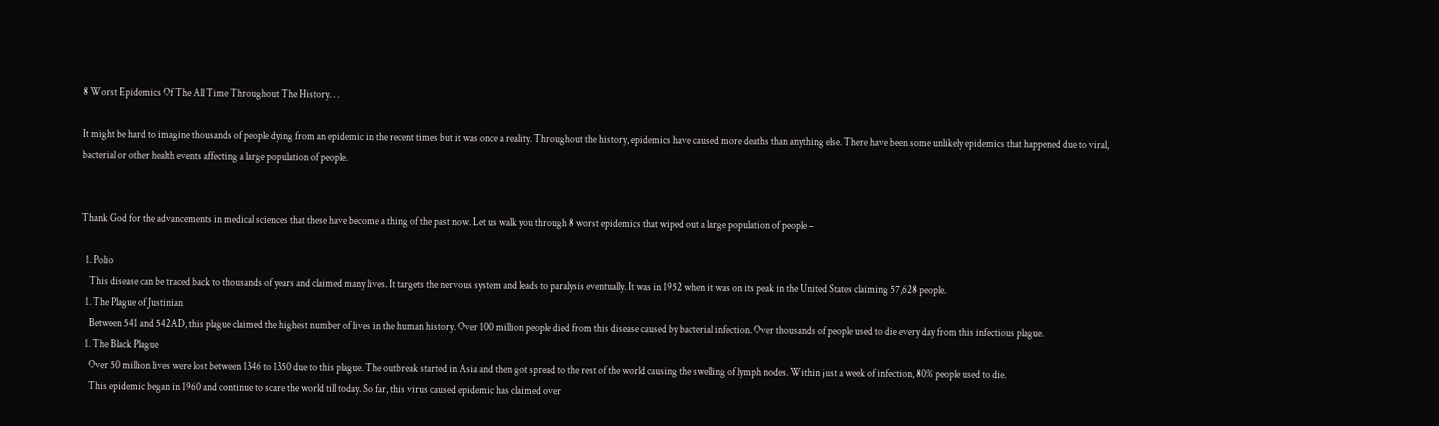8 Worst Epidemics Of The All Time Throughout The History. . .

It might be hard to imagine thousands of people dying from an epidemic in the recent times but it was once a reality. Throughout the history, epidemics have caused more deaths than anything else. There have been some unlikely epidemics that happened due to viral, bacterial or other health events affecting a large population of people.


Thank God for the advancements in medical sciences that these have become a thing of the past now. Let us walk you through 8 worst epidemics that wiped out a large population of people –

  1. Polio
    This disease can be traced back to thousands of years and claimed many lives. It targets the nervous system and leads to paralysis eventually. It was in 1952 when it was on its peak in the United States claiming 57,628 people.
  1. The Plague of Justinian
    Between 541 and 542AD, this plague claimed the highest number of lives in the human history. Over 100 million people died from this disease caused by bacterial infection. Over thousands of people used to die every day from this infectious plague.
  1. The Black Plague
    Over 50 million lives were lost between 1346 to 1350 due to this plague. The outbreak started in Asia and then got spread to the rest of the world causing the swelling of lymph nodes. Within just a week of infection, 80% people used to die.
    This epidemic began in 1960 and continue to scare the world till today. So far, this virus caused epidemic has claimed over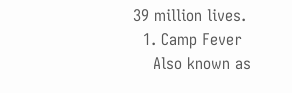39 million lives.
  1. Camp Fever
    Also known as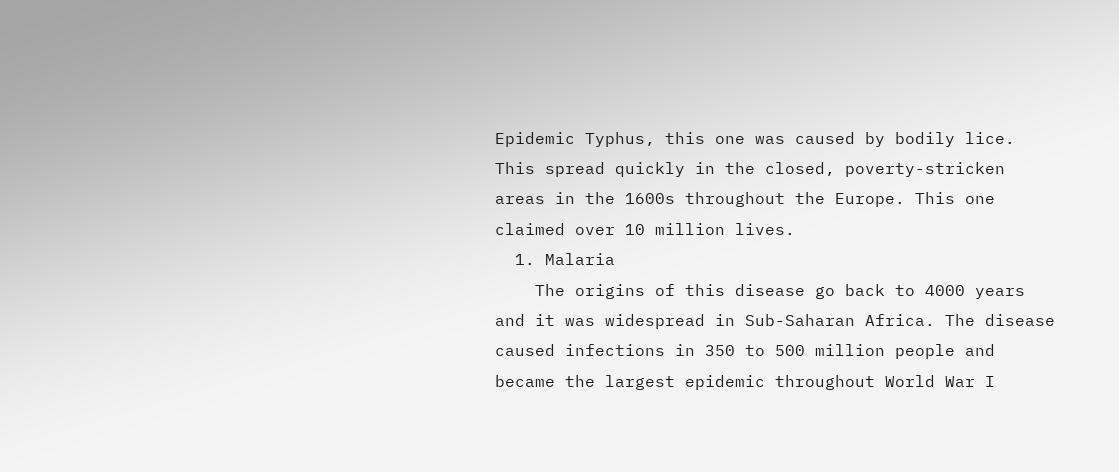Epidemic Typhus, this one was caused by bodily lice. This spread quickly in the closed, poverty-stricken areas in the 1600s throughout the Europe. This one claimed over 10 million lives.
  1. Malaria
    The origins of this disease go back to 4000 years and it was widespread in Sub-Saharan Africa. The disease caused infections in 350 to 500 million people and became the largest epidemic throughout World War I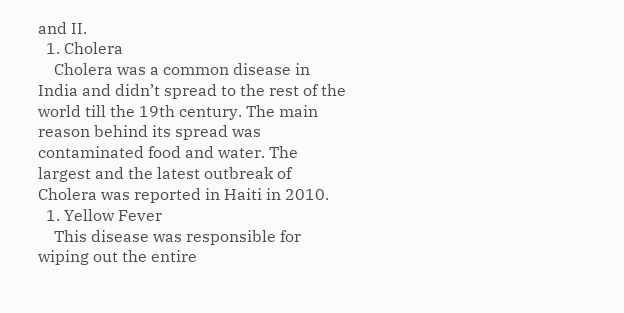and II.
  1. Cholera
    Cholera was a common disease in India and didn’t spread to the rest of the world till the 19th century. The main reason behind its spread was contaminated food and water. The largest and the latest outbreak of Cholera was reported in Haiti in 2010.
  1. Yellow Fever
    This disease was responsible for wiping out the entire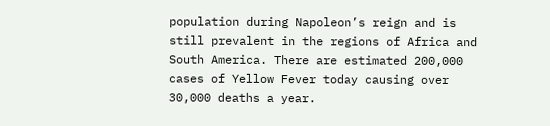population during Napoleon’s reign and is still prevalent in the regions of Africa and South America. There are estimated 200,000 cases of Yellow Fever today causing over 30,000 deaths a year.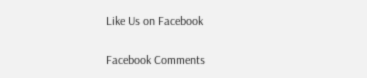Like Us on Facebook


Facebook Comments